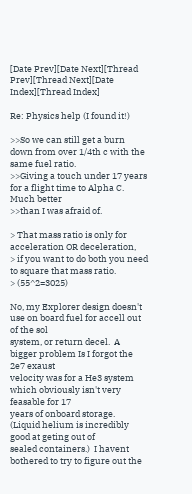[Date Prev][Date Next][Thread Prev][Thread Next][Date Index][Thread Index]

Re: Physics help (I found it!)

>>So we can still get a burn down from over 1/4th c with the same fuel ratio.
>>Giving a touch under 17 years for a flight time to Alpha C.  Much better
>>than I was afraid of.

> That mass ratio is only for acceleration OR deceleration,
> if you want to do both you need to square that mass ratio.
> (55^2=3025)

No, my Explorer design doesn't use on board fuel for accell out of the sol
system, or return decel.  A bigger problem Is I forgot the 2e7 exaust
velocity was for a He3 system which obviously isn't very feasable for 17
years of onboard storage.  (Liquid helium is incredibly good at geting out of
sealed containers.)  I havent bothered to try to figure out the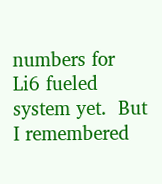numbers for
Li6 fueled system yet.  But I remembered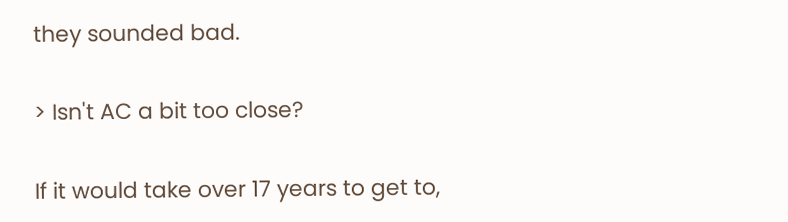they sounded bad.

> Isn't AC a bit too close?

If it would take over 17 years to get to,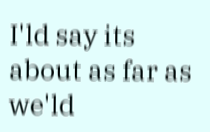I'ld say its about as far as we'ld